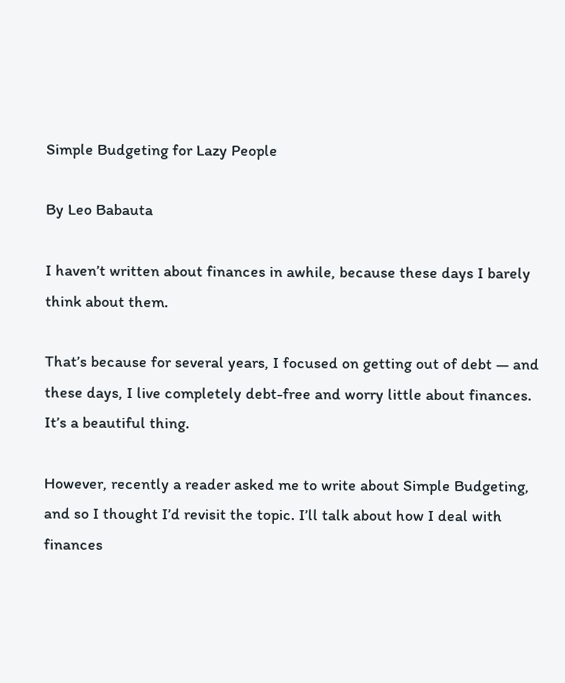Simple Budgeting for Lazy People

By Leo Babauta

I haven’t written about finances in awhile, because these days I barely think about them.

That’s because for several years, I focused on getting out of debt — and these days, I live completely debt-free and worry little about finances. It’s a beautiful thing.

However, recently a reader asked me to write about Simple Budgeting, and so I thought I’d revisit the topic. I’ll talk about how I deal with finances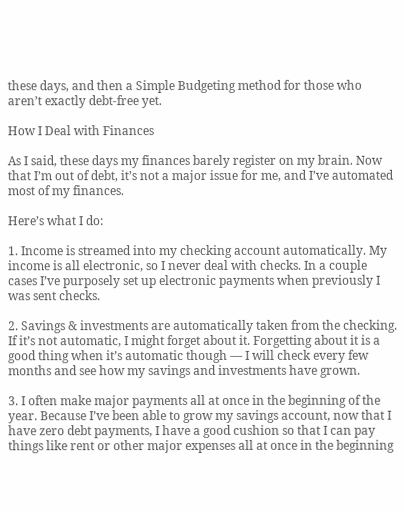these days, and then a Simple Budgeting method for those who aren’t exactly debt-free yet.

How I Deal with Finances

As I said, these days my finances barely register on my brain. Now that I’m out of debt, it’s not a major issue for me, and I’ve automated most of my finances.

Here’s what I do:

1. Income is streamed into my checking account automatically. My income is all electronic, so I never deal with checks. In a couple cases I’ve purposely set up electronic payments when previously I was sent checks.

2. Savings & investments are automatically taken from the checking. If it’s not automatic, I might forget about it. Forgetting about it is a good thing when it’s automatic though — I will check every few months and see how my savings and investments have grown.

3. I often make major payments all at once in the beginning of the year. Because I’ve been able to grow my savings account, now that I have zero debt payments, I have a good cushion so that I can pay things like rent or other major expenses all at once in the beginning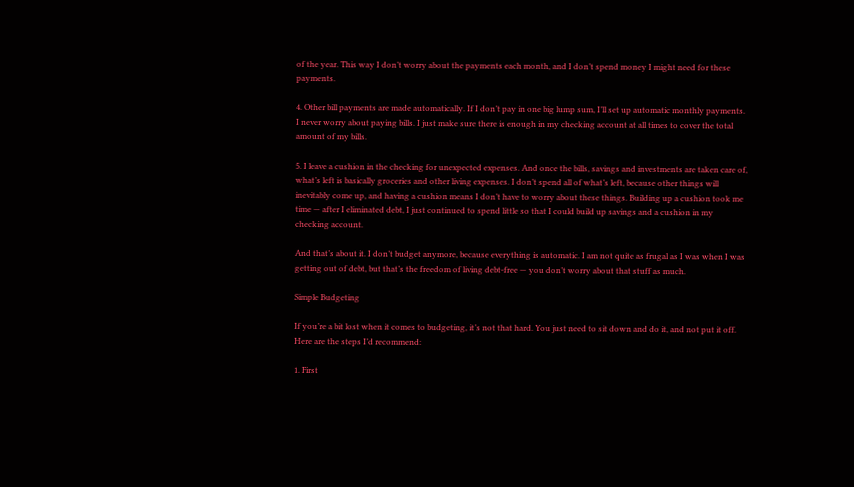of the year. This way I don’t worry about the payments each month, and I don’t spend money I might need for these payments.

4. Other bill payments are made automatically. If I don’t pay in one big lump sum, I’ll set up automatic monthly payments. I never worry about paying bills. I just make sure there is enough in my checking account at all times to cover the total amount of my bills.

5. I leave a cushion in the checking for unexpected expenses. And once the bills, savings and investments are taken care of, what’s left is basically groceries and other living expenses. I don’t spend all of what’s left, because other things will inevitably come up, and having a cushion means I don’t have to worry about these things. Building up a cushion took me time — after I eliminated debt, I just continued to spend little so that I could build up savings and a cushion in my checking account.

And that’s about it. I don’t budget anymore, because everything is automatic. I am not quite as frugal as I was when I was getting out of debt, but that’s the freedom of living debt-free — you don’t worry about that stuff as much.

Simple Budgeting

If you’re a bit lost when it comes to budgeting, it’s not that hard. You just need to sit down and do it, and not put it off. Here are the steps I’d recommend:

1. First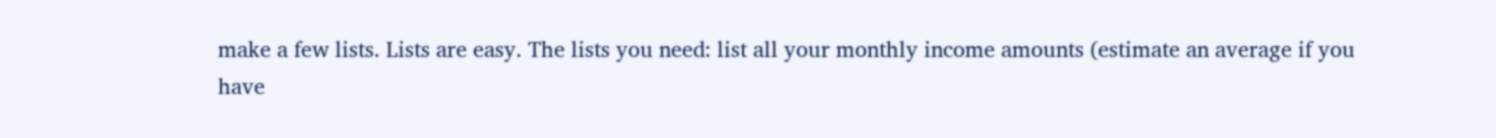make a few lists. Lists are easy. The lists you need: list all your monthly income amounts (estimate an average if you have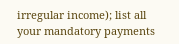irregular income); list all your mandatory payments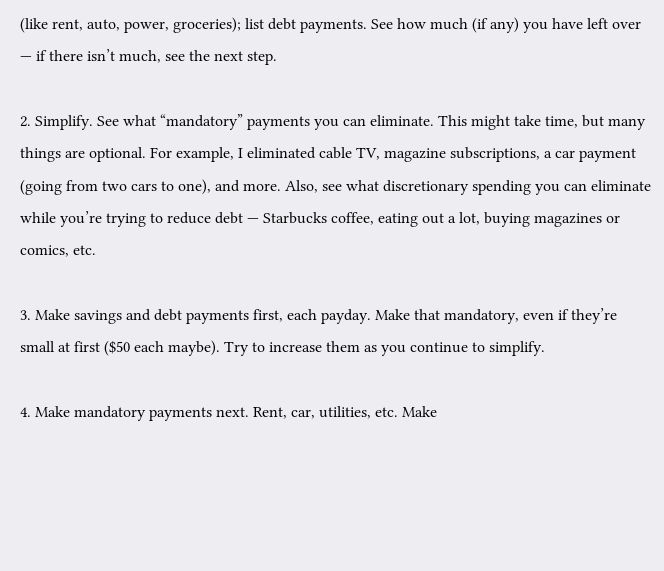(like rent, auto, power, groceries); list debt payments. See how much (if any) you have left over — if there isn’t much, see the next step.

2. Simplify. See what “mandatory” payments you can eliminate. This might take time, but many things are optional. For example, I eliminated cable TV, magazine subscriptions, a car payment (going from two cars to one), and more. Also, see what discretionary spending you can eliminate while you’re trying to reduce debt — Starbucks coffee, eating out a lot, buying magazines or comics, etc.

3. Make savings and debt payments first, each payday. Make that mandatory, even if they’re small at first ($50 each maybe). Try to increase them as you continue to simplify.

4. Make mandatory payments next. Rent, car, utilities, etc. Make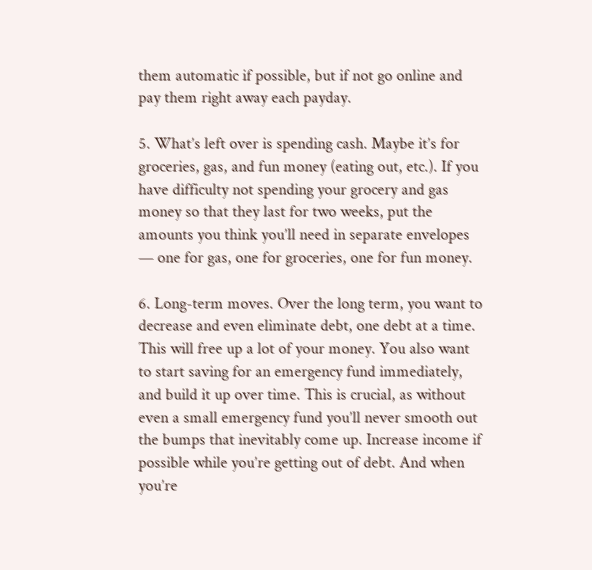them automatic if possible, but if not go online and pay them right away each payday.

5. What’s left over is spending cash. Maybe it’s for groceries, gas, and fun money (eating out, etc.). If you have difficulty not spending your grocery and gas money so that they last for two weeks, put the amounts you think you’ll need in separate envelopes — one for gas, one for groceries, one for fun money.

6. Long-term moves. Over the long term, you want to decrease and even eliminate debt, one debt at a time. This will free up a lot of your money. You also want to start saving for an emergency fund immediately, and build it up over time. This is crucial, as without even a small emergency fund you’ll never smooth out the bumps that inevitably come up. Increase income if possible while you’re getting out of debt. And when you’re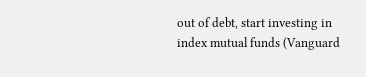out of debt, start investing in index mutual funds (Vanguard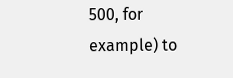500, for example) to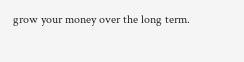grow your money over the long term.